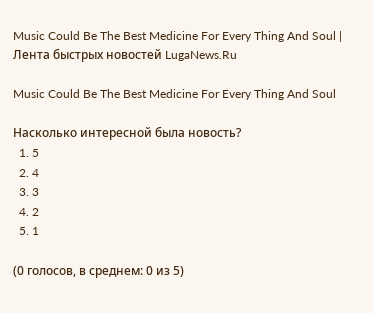Music Could Be The Best Medicine For Every Thing And Soul | Лента быстрых новостей LugaNews.Ru

Music Could Be The Best Medicine For Every Thing And Soul

Насколько интересной была новость?
  1. 5
  2. 4
  3. 3
  4. 2
  5. 1

(0 голосов, в среднем: 0 из 5)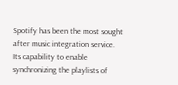Spotify has been the most sought after music integration service. Its capability to enable synchronizing the playlists of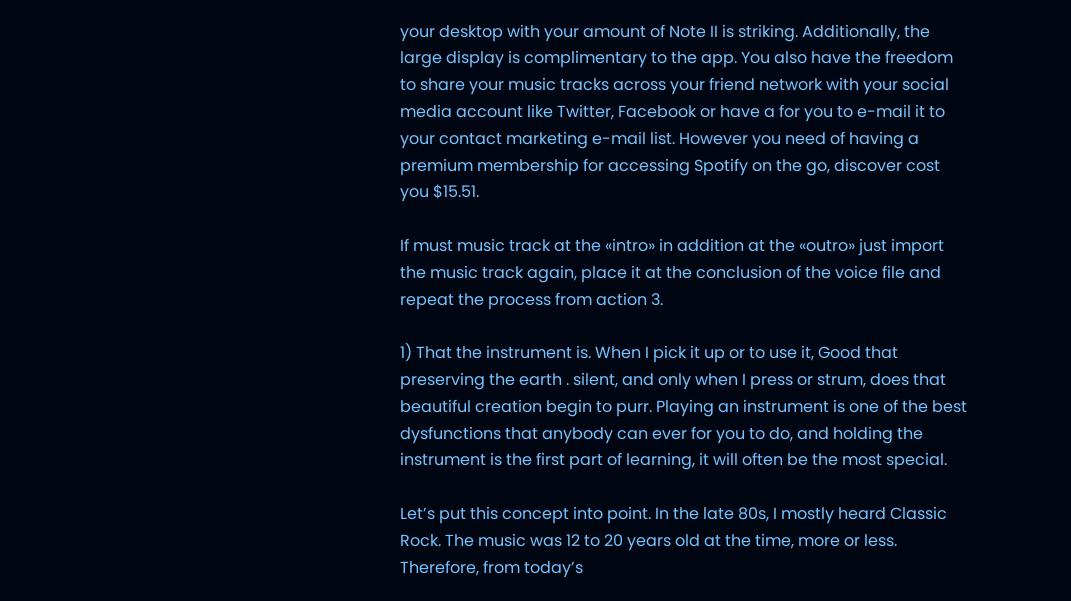your desktop with your amount of Note II is striking. Additionally, the large display is complimentary to the app. You also have the freedom to share your music tracks across your friend network with your social media account like Twitter, Facebook or have a for you to e-mail it to your contact marketing e-mail list. However you need of having a premium membership for accessing Spotify on the go, discover cost you $15.51.

If must music track at the «intro» in addition at the «outro» just import the music track again, place it at the conclusion of the voice file and repeat the process from action 3.

1) That the instrument is. When I pick it up or to use it, Good that preserving the earth . silent, and only when I press or strum, does that beautiful creation begin to purr. Playing an instrument is one of the best dysfunctions that anybody can ever for you to do, and holding the instrument is the first part of learning, it will often be the most special.

Let’s put this concept into point. In the late 80s, I mostly heard Classic Rock. The music was 12 to 20 years old at the time, more or less. Therefore, from today’s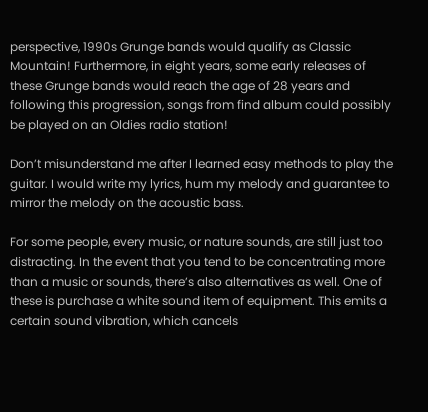perspective, 1990s Grunge bands would qualify as Classic Mountain! Furthermore, in eight years, some early releases of these Grunge bands would reach the age of 28 years and following this progression, songs from find album could possibly be played on an Oldies radio station!

Don’t misunderstand me after I learned easy methods to play the guitar. I would write my lyrics, hum my melody and guarantee to mirror the melody on the acoustic bass.

For some people, every music, or nature sounds, are still just too distracting. In the event that you tend to be concentrating more than a music or sounds, there’s also alternatives as well. One of these is purchase a white sound item of equipment. This emits a certain sound vibration, which cancels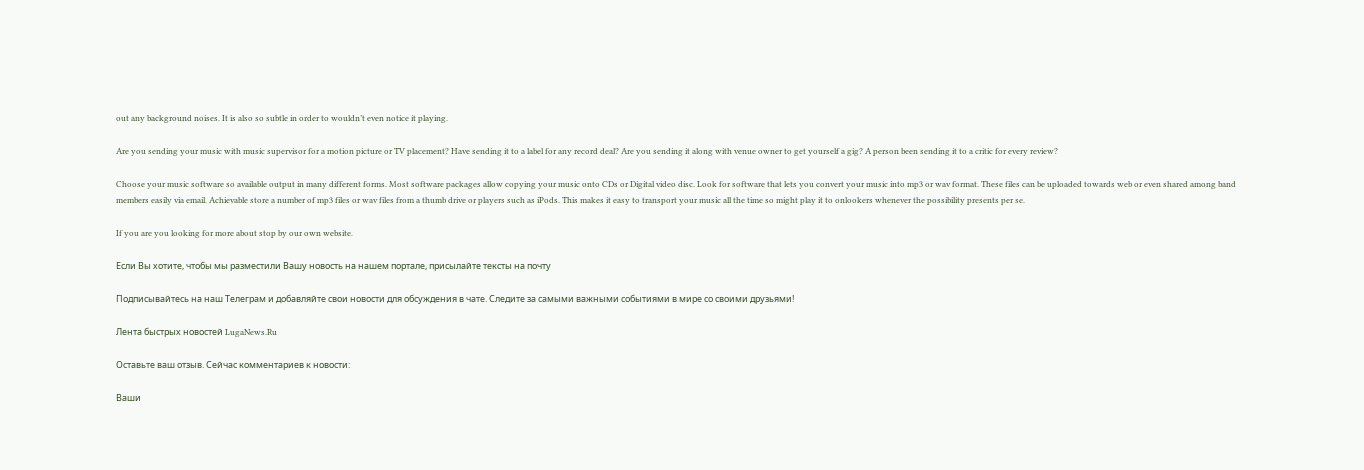out any background noises. It is also so subtle in order to wouldn’t even notice it playing.

Are you sending your music with music supervisor for a motion picture or TV placement? Have sending it to a label for any record deal? Are you sending it along with venue owner to get yourself a gig? A person been sending it to a critic for every review?

Choose your music software so available output in many different forms. Most software packages allow copying your music onto CDs or Digital video disc. Look for software that lets you convert your music into mp3 or wav format. These files can be uploaded towards web or even shared among band members easily via email. Achievable store a number of mp3 files or wav files from a thumb drive or players such as iPods. This makes it easy to transport your music all the time so might play it to onlookers whenever the possibility presents per se.

If you are you looking for more about stop by our own website.

Если Вы хотите, чтобы мы разместили Вашу новость на нашем портале, присылайте тексты на почту

Подписывайтесь на наш Телеграм и добавляйте свои новости для обсуждения в чате. Следите за самыми важными событиями в мире со своими друзьями!

Лента быстрых новостей LugaNews.Ru

Оставьте ваш отзыв. Сейчас комментариев к новости:

Ваши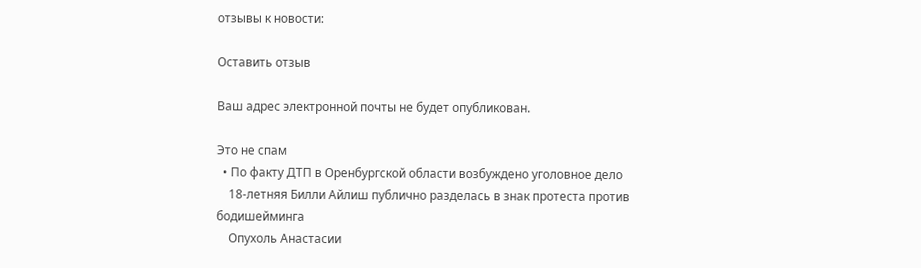отзывы к новости:

Оставить отзыв

Ваш адрес электронной почты не будет опубликован.

Это не спам
  • По факту ДТП в Оренбургской области возбуждено уголовное дело
    18-летняя Билли Айлиш публично разделась в знак протеста против бодишейминга
    Опухоль Анастасии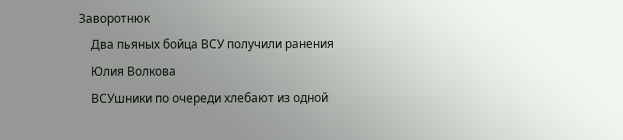Заворотнюк
    Два пьяных бойца ВСУ получили ранения
    Юлия Волкова
    ВСУшники по очереди хлебают из одной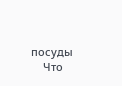посуды
    Что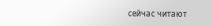сейчас читают